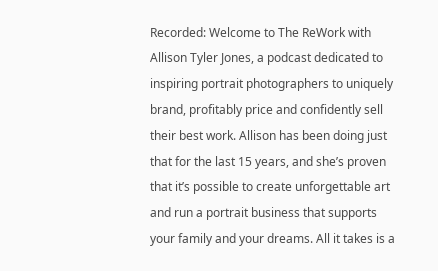Recorded: Welcome to The ReWork with Allison Tyler Jones, a podcast dedicated to inspiring portrait photographers to uniquely brand, profitably price and confidently sell their best work. Allison has been doing just that for the last 15 years, and she’s proven that it’s possible to create unforgettable art and run a portrait business that supports your family and your dreams. All it takes is a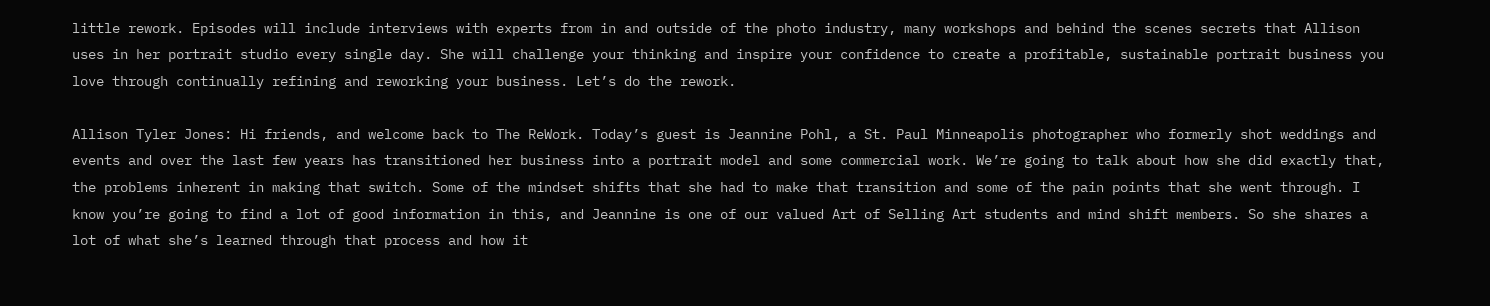little rework. Episodes will include interviews with experts from in and outside of the photo industry, many workshops and behind the scenes secrets that Allison uses in her portrait studio every single day. She will challenge your thinking and inspire your confidence to create a profitable, sustainable portrait business you love through continually refining and reworking your business. Let’s do the rework.

Allison Tyler Jones: Hi friends, and welcome back to The ReWork. Today’s guest is Jeannine Pohl, a St. Paul Minneapolis photographer who formerly shot weddings and events and over the last few years has transitioned her business into a portrait model and some commercial work. We’re going to talk about how she did exactly that, the problems inherent in making that switch. Some of the mindset shifts that she had to make that transition and some of the pain points that she went through. I know you’re going to find a lot of good information in this, and Jeannine is one of our valued Art of Selling Art students and mind shift members. So she shares a lot of what she’s learned through that process and how it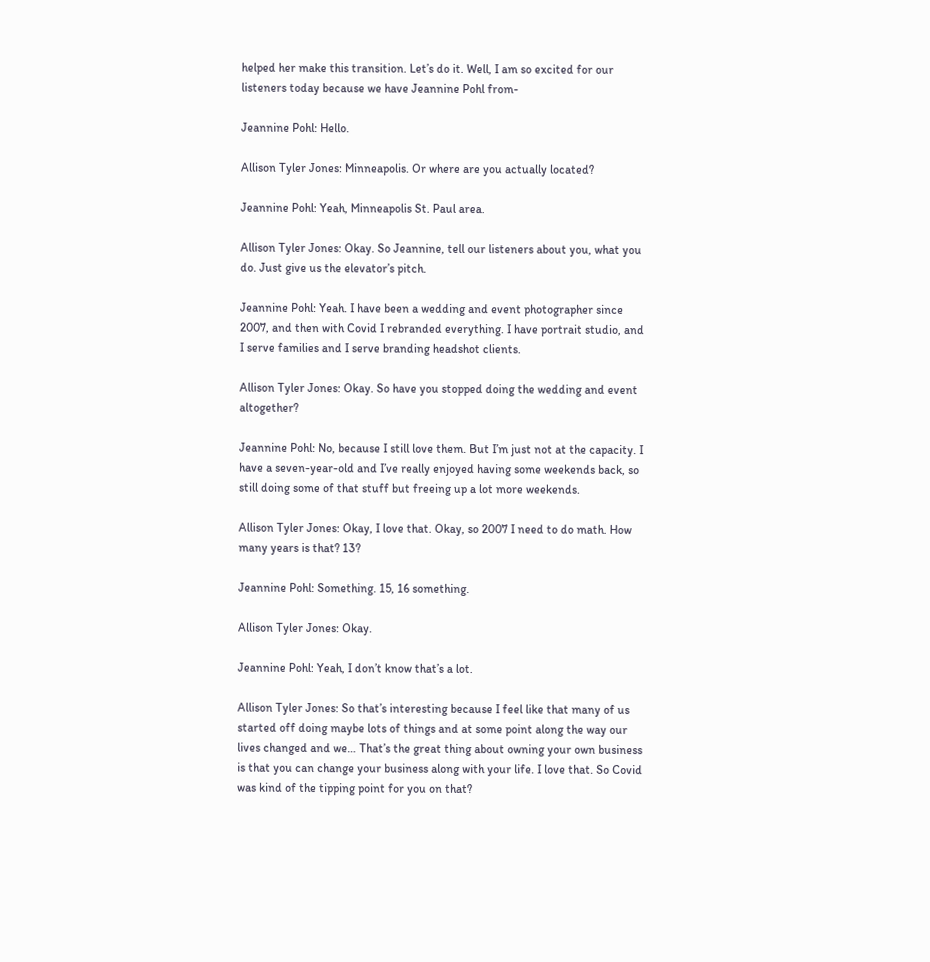helped her make this transition. Let’s do it. Well, I am so excited for our listeners today because we have Jeannine Pohl from-

Jeannine Pohl: Hello.

Allison Tyler Jones: Minneapolis. Or where are you actually located?

Jeannine Pohl: Yeah, Minneapolis St. Paul area.

Allison Tyler Jones: Okay. So Jeannine, tell our listeners about you, what you do. Just give us the elevator’s pitch.

Jeannine Pohl: Yeah. I have been a wedding and event photographer since 2007, and then with Covid I rebranded everything. I have portrait studio, and I serve families and I serve branding headshot clients.

Allison Tyler Jones: Okay. So have you stopped doing the wedding and event altogether?

Jeannine Pohl: No, because I still love them. But I’m just not at the capacity. I have a seven-year-old and I’ve really enjoyed having some weekends back, so still doing some of that stuff but freeing up a lot more weekends.

Allison Tyler Jones: Okay, I love that. Okay, so 2007 I need to do math. How many years is that? 13?

Jeannine Pohl: Something. 15, 16 something.

Allison Tyler Jones: Okay.

Jeannine Pohl: Yeah, I don’t know that’s a lot.

Allison Tyler Jones: So that’s interesting because I feel like that many of us started off doing maybe lots of things and at some point along the way our lives changed and we… That’s the great thing about owning your own business is that you can change your business along with your life. I love that. So Covid was kind of the tipping point for you on that?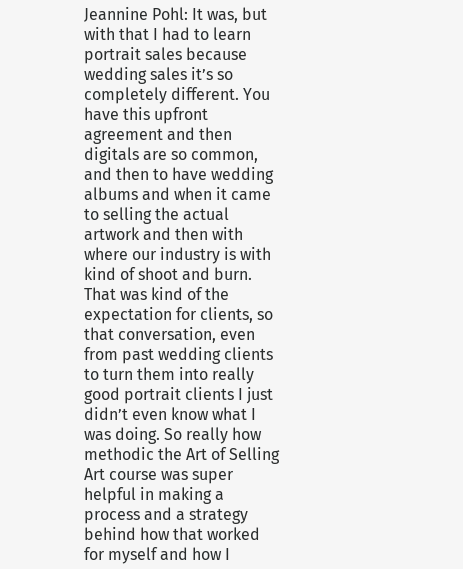Jeannine Pohl: It was, but with that I had to learn portrait sales because wedding sales it’s so completely different. You have this upfront agreement and then digitals are so common, and then to have wedding albums and when it came to selling the actual artwork and then with where our industry is with kind of shoot and burn. That was kind of the expectation for clients, so that conversation, even from past wedding clients to turn them into really good portrait clients I just didn’t even know what I was doing. So really how methodic the Art of Selling Art course was super helpful in making a process and a strategy behind how that worked for myself and how I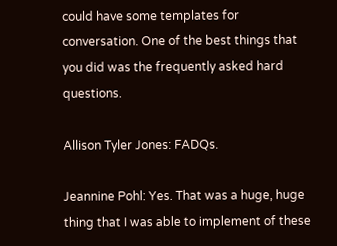could have some templates for conversation. One of the best things that you did was the frequently asked hard questions.

Allison Tyler Jones: FADQs.

Jeannine Pohl: Yes. That was a huge, huge thing that I was able to implement of these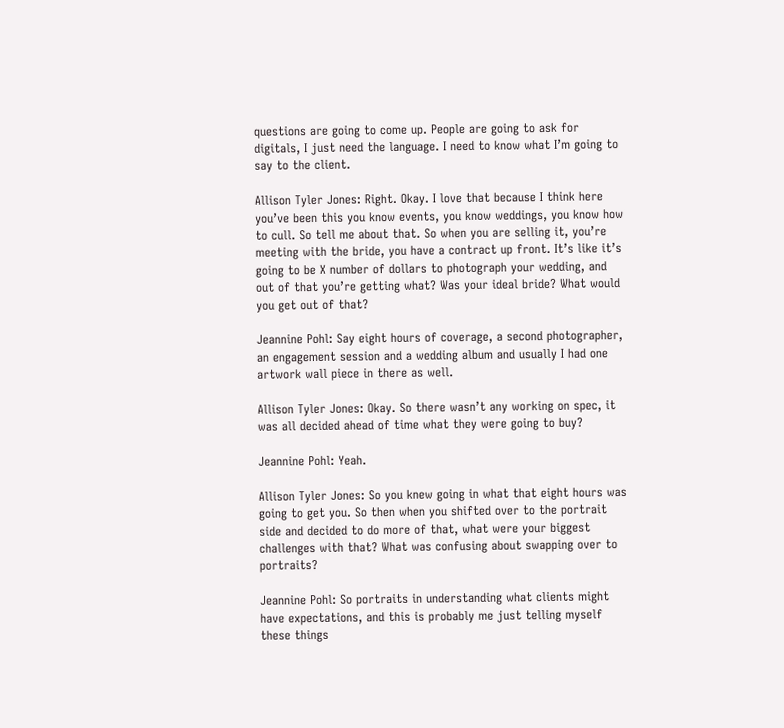questions are going to come up. People are going to ask for digitals, I just need the language. I need to know what I’m going to say to the client.

Allison Tyler Jones: Right. Okay. I love that because I think here you’ve been this you know events, you know weddings, you know how to cull. So tell me about that. So when you are selling it, you’re meeting with the bride, you have a contract up front. It’s like it’s going to be X number of dollars to photograph your wedding, and out of that you’re getting what? Was your ideal bride? What would you get out of that?

Jeannine Pohl: Say eight hours of coverage, a second photographer, an engagement session and a wedding album and usually I had one artwork wall piece in there as well.

Allison Tyler Jones: Okay. So there wasn’t any working on spec, it was all decided ahead of time what they were going to buy?

Jeannine Pohl: Yeah.

Allison Tyler Jones: So you knew going in what that eight hours was going to get you. So then when you shifted over to the portrait side and decided to do more of that, what were your biggest challenges with that? What was confusing about swapping over to portraits?

Jeannine Pohl: So portraits in understanding what clients might have expectations, and this is probably me just telling myself these things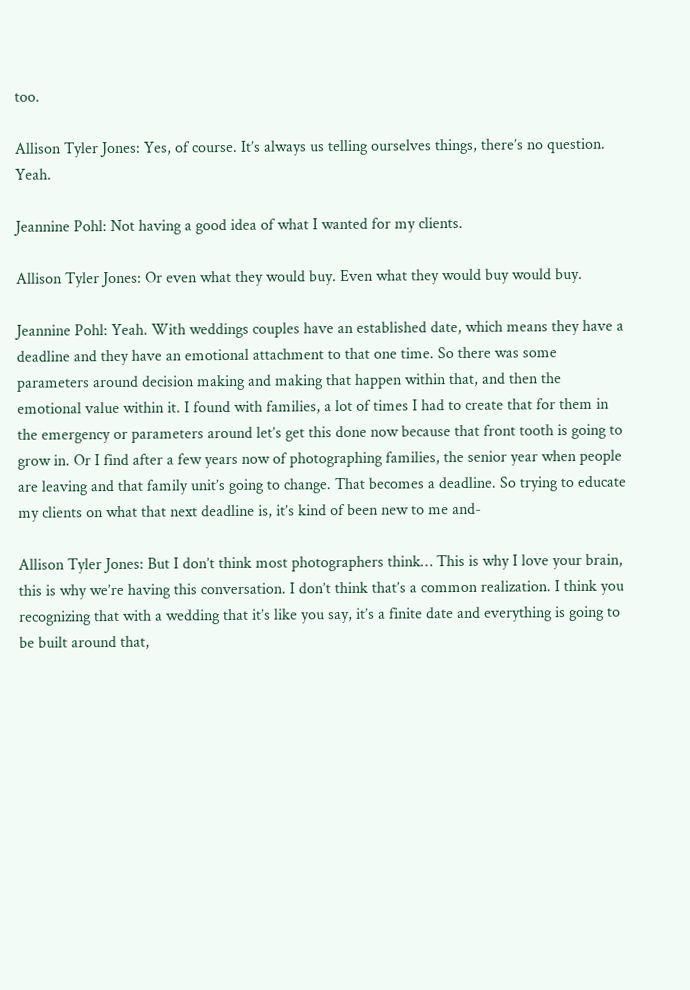too.

Allison Tyler Jones: Yes, of course. It’s always us telling ourselves things, there’s no question. Yeah.

Jeannine Pohl: Not having a good idea of what I wanted for my clients.

Allison Tyler Jones: Or even what they would buy. Even what they would buy would buy.

Jeannine Pohl: Yeah. With weddings couples have an established date, which means they have a deadline and they have an emotional attachment to that one time. So there was some parameters around decision making and making that happen within that, and then the emotional value within it. I found with families, a lot of times I had to create that for them in the emergency or parameters around let’s get this done now because that front tooth is going to grow in. Or I find after a few years now of photographing families, the senior year when people are leaving and that family unit’s going to change. That becomes a deadline. So trying to educate my clients on what that next deadline is, it’s kind of been new to me and-

Allison Tyler Jones: But I don’t think most photographers think… This is why I love your brain, this is why we’re having this conversation. I don’t think that’s a common realization. I think you recognizing that with a wedding that it’s like you say, it’s a finite date and everything is going to be built around that,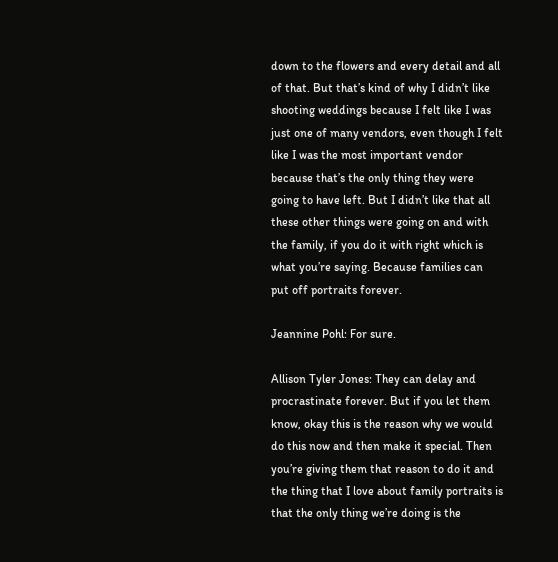down to the flowers and every detail and all of that. But that’s kind of why I didn’t like shooting weddings because I felt like I was just one of many vendors, even though I felt like I was the most important vendor because that’s the only thing they were going to have left. But I didn’t like that all these other things were going on and with the family, if you do it with right which is what you’re saying. Because families can put off portraits forever.

Jeannine Pohl: For sure.

Allison Tyler Jones: They can delay and procrastinate forever. But if you let them know, okay this is the reason why we would do this now and then make it special. Then you’re giving them that reason to do it and the thing that I love about family portraits is that the only thing we’re doing is the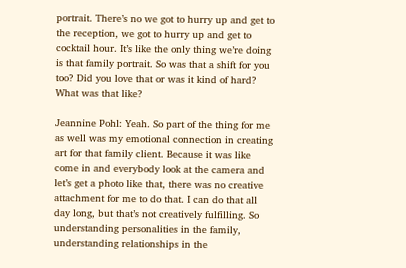portrait. There’s no we got to hurry up and get to the reception, we got to hurry up and get to cocktail hour. It’s like the only thing we’re doing is that family portrait. So was that a shift for you too? Did you love that or was it kind of hard? What was that like?

Jeannine Pohl: Yeah. So part of the thing for me as well was my emotional connection in creating art for that family client. Because it was like come in and everybody look at the camera and let’s get a photo like that, there was no creative attachment for me to do that. I can do that all day long, but that’s not creatively fulfilling. So understanding personalities in the family, understanding relationships in the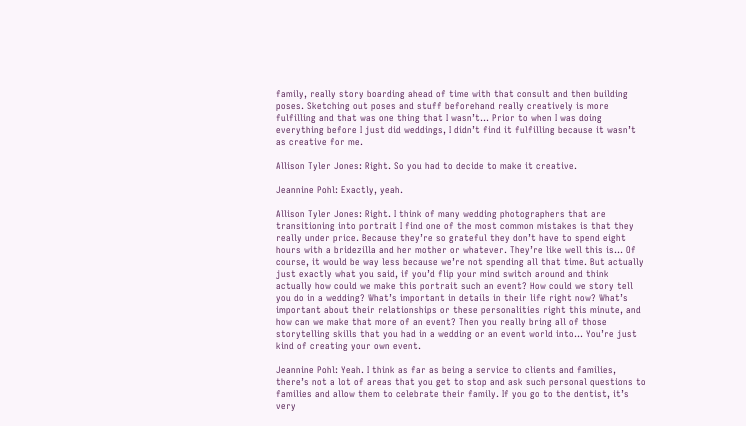family, really story boarding ahead of time with that consult and then building poses. Sketching out poses and stuff beforehand really creatively is more fulfilling and that was one thing that I wasn’t… Prior to when I was doing everything before I just did weddings, I didn’t find it fulfilling because it wasn’t as creative for me.

Allison Tyler Jones: Right. So you had to decide to make it creative.

Jeannine Pohl: Exactly, yeah.

Allison Tyler Jones: Right. I think of many wedding photographers that are transitioning into portrait I find one of the most common mistakes is that they really under price. Because they’re so grateful they don’t have to spend eight hours with a bridezilla and her mother or whatever. They’re like well this is… Of course, it would be way less because we’re not spending all that time. But actually just exactly what you said, if you’d flip your mind switch around and think actually how could we make this portrait such an event? How could we story tell you do in a wedding? What’s important in details in their life right now? What’s important about their relationships or these personalities right this minute, and how can we make that more of an event? Then you really bring all of those storytelling skills that you had in a wedding or an event world into… You’re just kind of creating your own event.

Jeannine Pohl: Yeah. I think as far as being a service to clients and families, there’s not a lot of areas that you get to stop and ask such personal questions to families and allow them to celebrate their family. If you go to the dentist, it’s very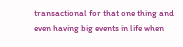transactional for that one thing and even having big events in life when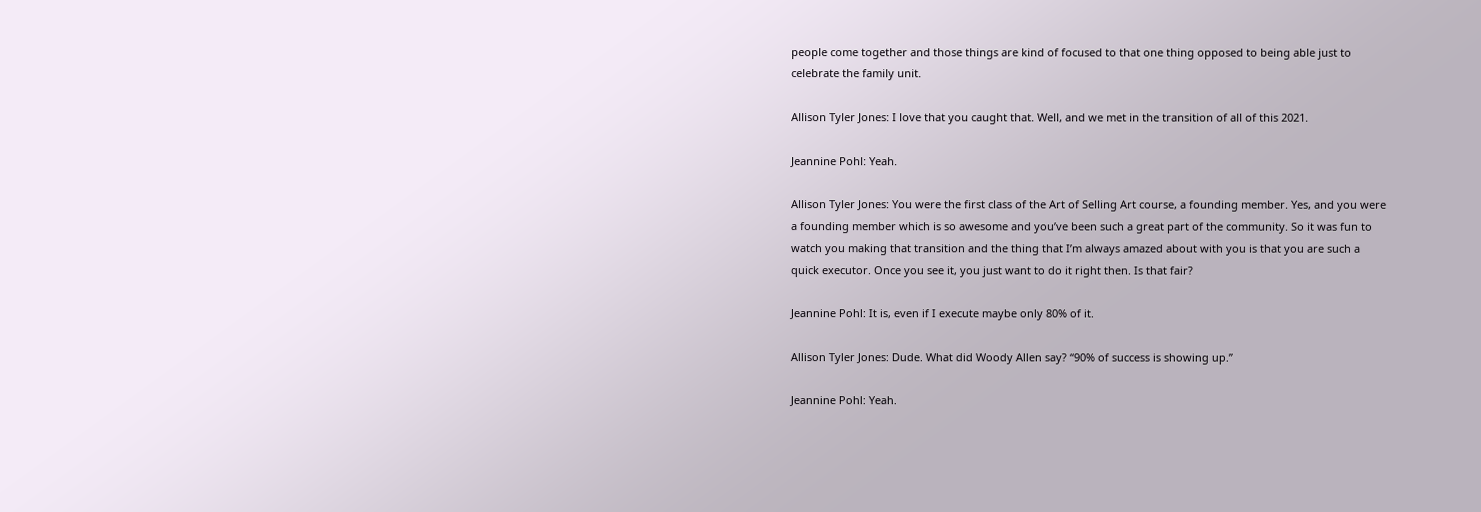people come together and those things are kind of focused to that one thing opposed to being able just to celebrate the family unit.

Allison Tyler Jones: I love that you caught that. Well, and we met in the transition of all of this 2021.

Jeannine Pohl: Yeah.

Allison Tyler Jones: You were the first class of the Art of Selling Art course, a founding member. Yes, and you were a founding member which is so awesome and you’ve been such a great part of the community. So it was fun to watch you making that transition and the thing that I’m always amazed about with you is that you are such a quick executor. Once you see it, you just want to do it right then. Is that fair?

Jeannine Pohl: It is, even if I execute maybe only 80% of it.

Allison Tyler Jones: Dude. What did Woody Allen say? “90% of success is showing up.”

Jeannine Pohl: Yeah.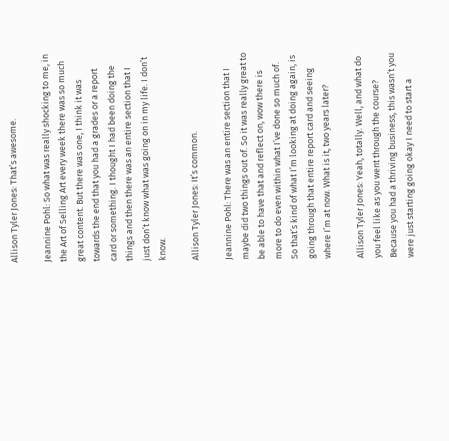Allison Tyler Jones: That’s awesome.

Jeannine Pohl: So what was really shocking to me, in the Art of Selling Art every week there was so much great content. But there was one, I think it was towards the end that you had a grades or a report card or something. I thought I had been doing the things and then there was an entire section that I just don’t know what was going on in my life. I don’t know.

Allison Tyler Jones: It’s common.

Jeannine Pohl: There was an entire section that I maybe did two things out of. So it was really great to be able to have that and reflect on, wow there is more to do even within what I’ve done so much of. So that’s kind of what I’m looking at doing again, is going through that entire report card and seeing where I’m at now. What is it, two years later?

Allison Tyler Jones: Yeah, totally. Well, and what do you feel like as you went through the course? Because you had a thriving business, this wasn’t you were just starting going okay I need to start a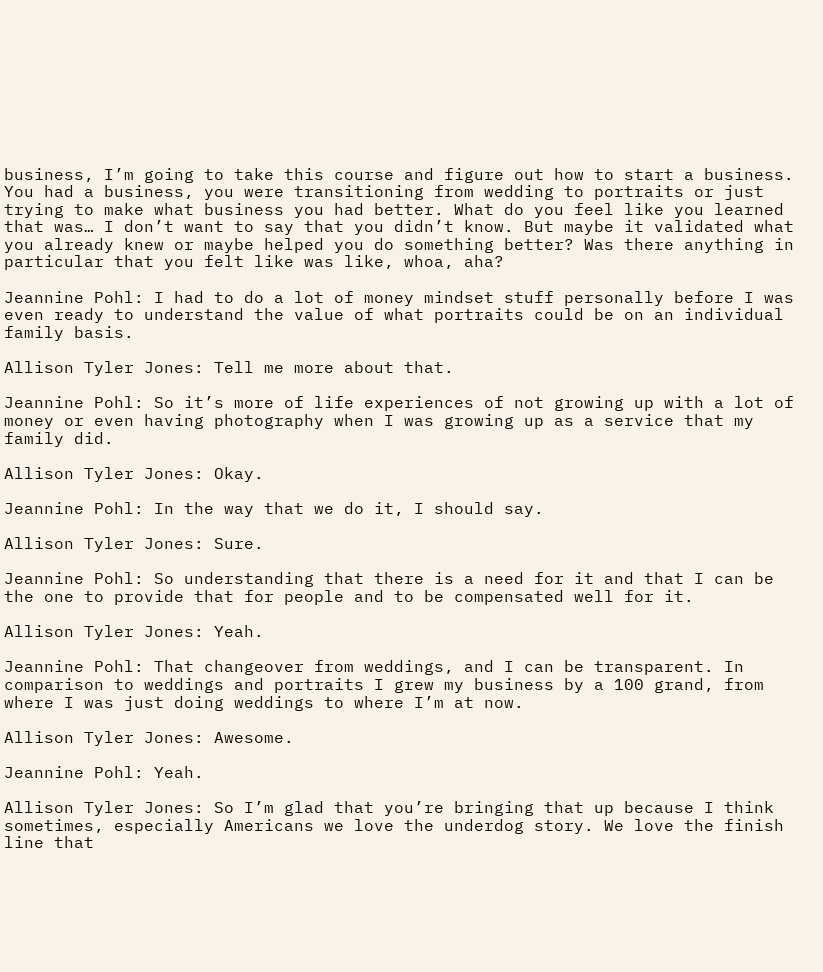business, I’m going to take this course and figure out how to start a business. You had a business, you were transitioning from wedding to portraits or just trying to make what business you had better. What do you feel like you learned that was… I don’t want to say that you didn’t know. But maybe it validated what you already knew or maybe helped you do something better? Was there anything in particular that you felt like was like, whoa, aha?

Jeannine Pohl: I had to do a lot of money mindset stuff personally before I was even ready to understand the value of what portraits could be on an individual family basis.

Allison Tyler Jones: Tell me more about that.

Jeannine Pohl: So it’s more of life experiences of not growing up with a lot of money or even having photography when I was growing up as a service that my family did.

Allison Tyler Jones: Okay.

Jeannine Pohl: In the way that we do it, I should say.

Allison Tyler Jones: Sure.

Jeannine Pohl: So understanding that there is a need for it and that I can be the one to provide that for people and to be compensated well for it.

Allison Tyler Jones: Yeah.

Jeannine Pohl: That changeover from weddings, and I can be transparent. In comparison to weddings and portraits I grew my business by a 100 grand, from where I was just doing weddings to where I’m at now.

Allison Tyler Jones: Awesome.

Jeannine Pohl: Yeah.

Allison Tyler Jones: So I’m glad that you’re bringing that up because I think sometimes, especially Americans we love the underdog story. We love the finish line that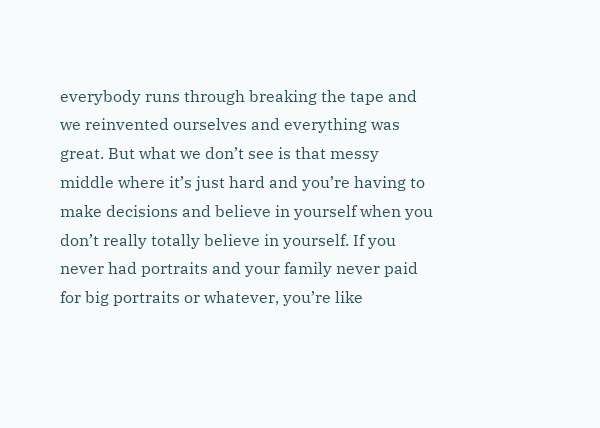everybody runs through breaking the tape and we reinvented ourselves and everything was great. But what we don’t see is that messy middle where it’s just hard and you’re having to make decisions and believe in yourself when you don’t really totally believe in yourself. If you never had portraits and your family never paid for big portraits or whatever, you’re like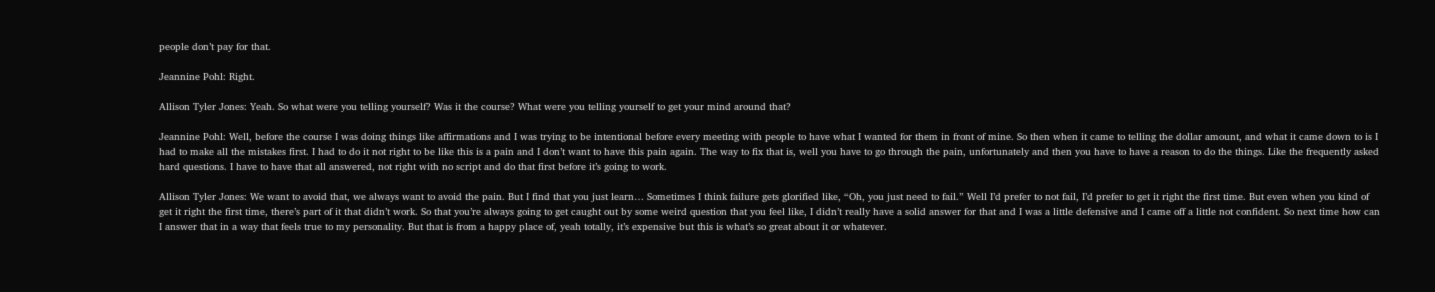people don’t pay for that.

Jeannine Pohl: Right.

Allison Tyler Jones: Yeah. So what were you telling yourself? Was it the course? What were you telling yourself to get your mind around that?

Jeannine Pohl: Well, before the course I was doing things like affirmations and I was trying to be intentional before every meeting with people to have what I wanted for them in front of mine. So then when it came to telling the dollar amount, and what it came down to is I had to make all the mistakes first. I had to do it not right to be like this is a pain and I don’t want to have this pain again. The way to fix that is, well you have to go through the pain, unfortunately and then you have to have a reason to do the things. Like the frequently asked hard questions. I have to have that all answered, not right with no script and do that first before it’s going to work.

Allison Tyler Jones: We want to avoid that, we always want to avoid the pain. But I find that you just learn… Sometimes I think failure gets glorified like, “Oh, you just need to fail.” Well I’d prefer to not fail, I’d prefer to get it right the first time. But even when you kind of get it right the first time, there’s part of it that didn’t work. So that you’re always going to get caught out by some weird question that you feel like, I didn’t really have a solid answer for that and I was a little defensive and I came off a little not confident. So next time how can I answer that in a way that feels true to my personality. But that is from a happy place of, yeah totally, it’s expensive but this is what’s so great about it or whatever.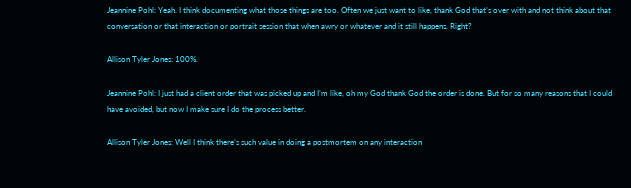Jeannine Pohl: Yeah. I think documenting what those things are too. Often we just want to like, thank God that’s over with and not think about that conversation or that interaction or portrait session that when awry or whatever and it still happens. Right?

Allison Tyler Jones: 100%.

Jeannine Pohl: I just had a client order that was picked up and I’m like, oh my God thank God the order is done. But for so many reasons that I could have avoided, but now I make sure I do the process better.

Allison Tyler Jones: Well I think there’s such value in doing a postmortem on any interaction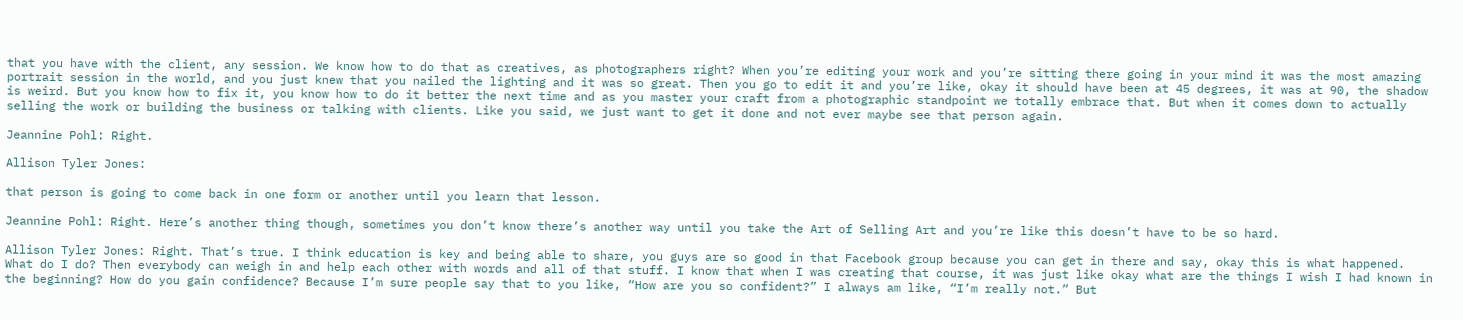that you have with the client, any session. We know how to do that as creatives, as photographers right? When you’re editing your work and you’re sitting there going in your mind it was the most amazing portrait session in the world, and you just knew that you nailed the lighting and it was so great. Then you go to edit it and you’re like, okay it should have been at 45 degrees, it was at 90, the shadow is weird. But you know how to fix it, you know how to do it better the next time and as you master your craft from a photographic standpoint we totally embrace that. But when it comes down to actually selling the work or building the business or talking with clients. Like you said, we just want to get it done and not ever maybe see that person again.

Jeannine Pohl: Right.

Allison Tyler Jones:

that person is going to come back in one form or another until you learn that lesson.

Jeannine Pohl: Right. Here’s another thing though, sometimes you don’t know there’s another way until you take the Art of Selling Art and you’re like this doesn’t have to be so hard.

Allison Tyler Jones: Right. That’s true. I think education is key and being able to share, you guys are so good in that Facebook group because you can get in there and say, okay this is what happened. What do I do? Then everybody can weigh in and help each other with words and all of that stuff. I know that when I was creating that course, it was just like okay what are the things I wish I had known in the beginning? How do you gain confidence? Because I’m sure people say that to you like, “How are you so confident?” I always am like, “I’m really not.” But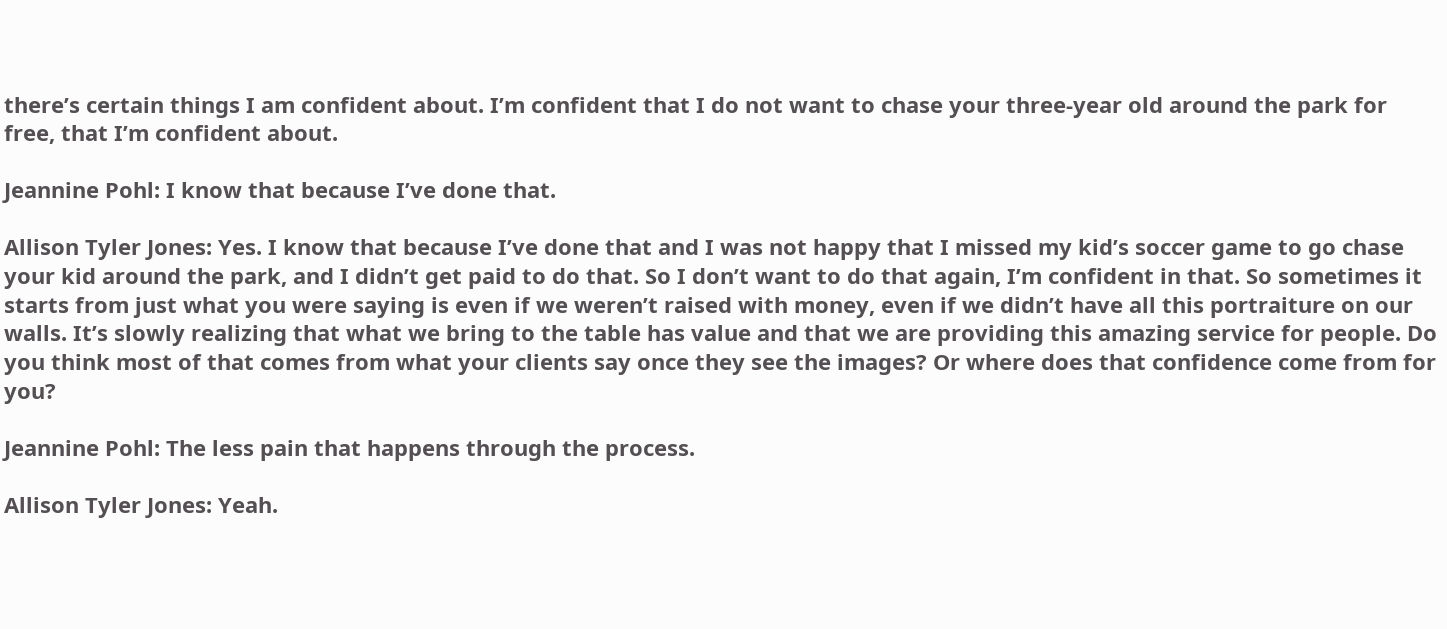there’s certain things I am confident about. I’m confident that I do not want to chase your three-year old around the park for free, that I’m confident about.

Jeannine Pohl: I know that because I’ve done that.

Allison Tyler Jones: Yes. I know that because I’ve done that and I was not happy that I missed my kid’s soccer game to go chase your kid around the park, and I didn’t get paid to do that. So I don’t want to do that again, I’m confident in that. So sometimes it starts from just what you were saying is even if we weren’t raised with money, even if we didn’t have all this portraiture on our walls. It’s slowly realizing that what we bring to the table has value and that we are providing this amazing service for people. Do you think most of that comes from what your clients say once they see the images? Or where does that confidence come from for you?

Jeannine Pohl: The less pain that happens through the process.

Allison Tyler Jones: Yeah.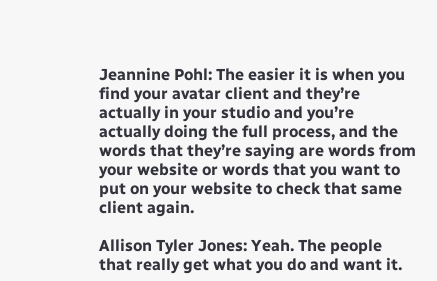Jeannine Pohl: The easier it is when you find your avatar client and they’re actually in your studio and you’re actually doing the full process, and the words that they’re saying are words from your website or words that you want to put on your website to check that same client again.

Allison Tyler Jones: Yeah. The people that really get what you do and want it.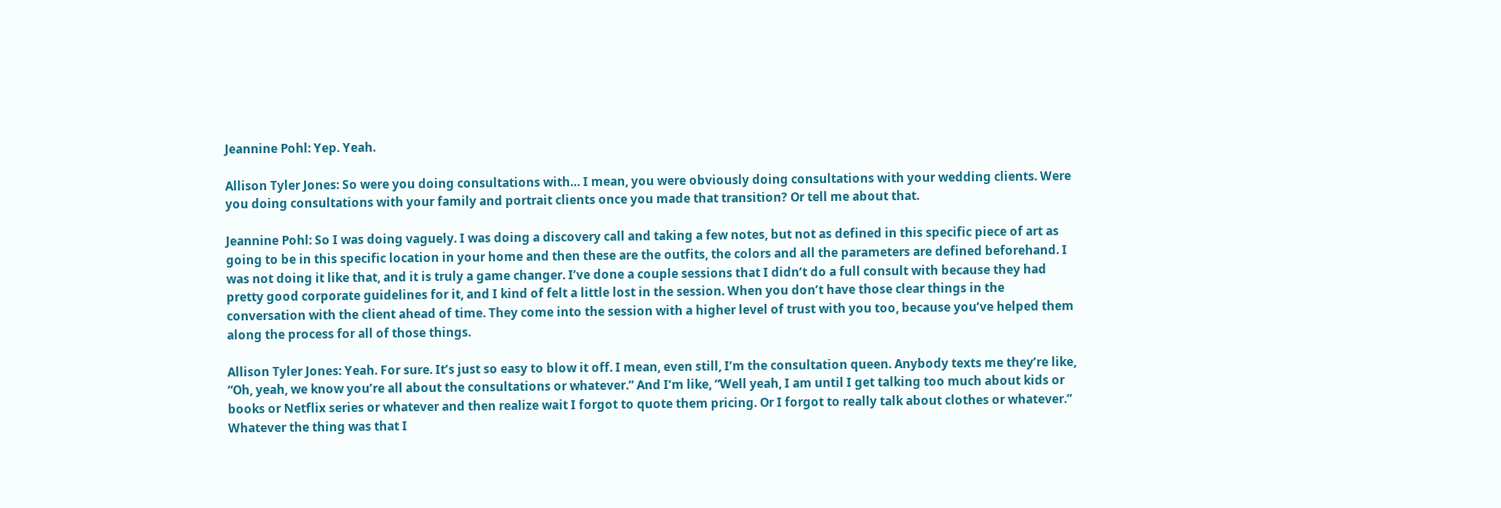Jeannine Pohl: Yep. Yeah.

Allison Tyler Jones: So were you doing consultations with… I mean, you were obviously doing consultations with your wedding clients. Were you doing consultations with your family and portrait clients once you made that transition? Or tell me about that.

Jeannine Pohl: So I was doing vaguely. I was doing a discovery call and taking a few notes, but not as defined in this specific piece of art as going to be in this specific location in your home and then these are the outfits, the colors and all the parameters are defined beforehand. I was not doing it like that, and it is truly a game changer. I’ve done a couple sessions that I didn’t do a full consult with because they had pretty good corporate guidelines for it, and I kind of felt a little lost in the session. When you don’t have those clear things in the conversation with the client ahead of time. They come into the session with a higher level of trust with you too, because you’ve helped them along the process for all of those things.

Allison Tyler Jones: Yeah. For sure. It’s just so easy to blow it off. I mean, even still, I’m the consultation queen. Anybody texts me they’re like, “Oh, yeah, we know you’re all about the consultations or whatever.” And I’m like, “Well yeah, I am until I get talking too much about kids or books or Netflix series or whatever and then realize wait I forgot to quote them pricing. Or I forgot to really talk about clothes or whatever.” Whatever the thing was that I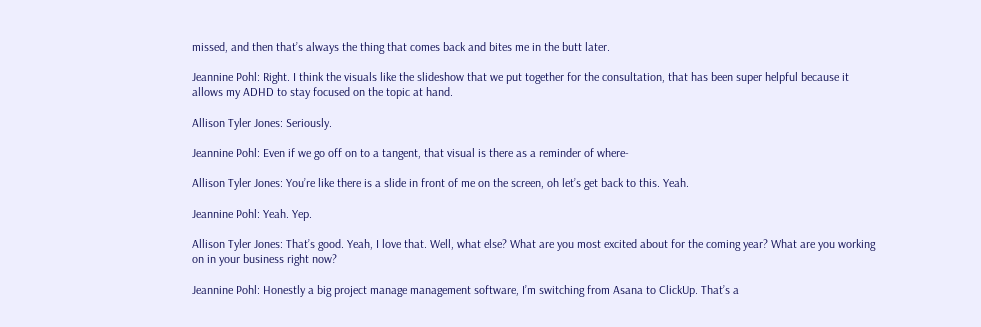missed, and then that’s always the thing that comes back and bites me in the butt later.

Jeannine Pohl: Right. I think the visuals like the slideshow that we put together for the consultation, that has been super helpful because it allows my ADHD to stay focused on the topic at hand.

Allison Tyler Jones: Seriously.

Jeannine Pohl: Even if we go off on to a tangent, that visual is there as a reminder of where-

Allison Tyler Jones: You’re like there is a slide in front of me on the screen, oh let’s get back to this. Yeah.

Jeannine Pohl: Yeah. Yep.

Allison Tyler Jones: That’s good. Yeah, I love that. Well, what else? What are you most excited about for the coming year? What are you working on in your business right now?

Jeannine Pohl: Honestly a big project manage management software, I’m switching from Asana to ClickUp. That’s a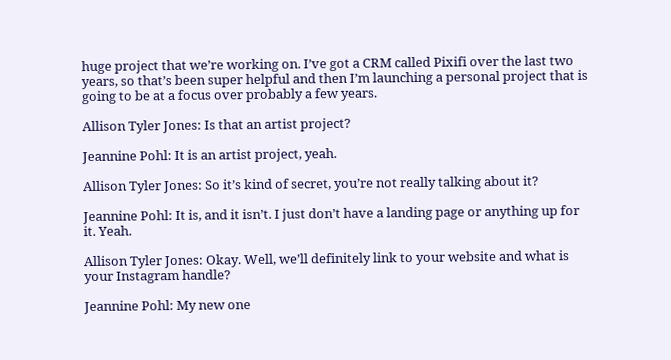huge project that we’re working on. I’ve got a CRM called Pixifi over the last two years, so that’s been super helpful and then I’m launching a personal project that is going to be at a focus over probably a few years.

Allison Tyler Jones: Is that an artist project?

Jeannine Pohl: It is an artist project, yeah.

Allison Tyler Jones: So it’s kind of secret, you’re not really talking about it?

Jeannine Pohl: It is, and it isn’t. I just don’t have a landing page or anything up for it. Yeah.

Allison Tyler Jones: Okay. Well, we’ll definitely link to your website and what is your Instagram handle?

Jeannine Pohl: My new one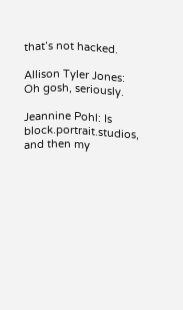that’s not hacked.

Allison Tyler Jones: Oh gosh, seriously.

Jeannine Pohl: Is block.portrait.studios, and then my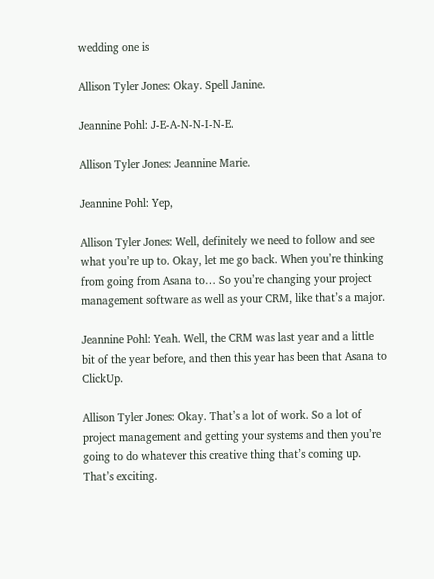wedding one is

Allison Tyler Jones: Okay. Spell Janine.

Jeannine Pohl: J-E-A-N-N-I-N-E.

Allison Tyler Jones: Jeannine Marie.

Jeannine Pohl: Yep,

Allison Tyler Jones: Well, definitely we need to follow and see what you’re up to. Okay, let me go back. When you’re thinking from going from Asana to… So you’re changing your project management software as well as your CRM, like that’s a major.

Jeannine Pohl: Yeah. Well, the CRM was last year and a little bit of the year before, and then this year has been that Asana to ClickUp.

Allison Tyler Jones: Okay. That’s a lot of work. So a lot of project management and getting your systems and then you’re going to do whatever this creative thing that’s coming up. That’s exciting.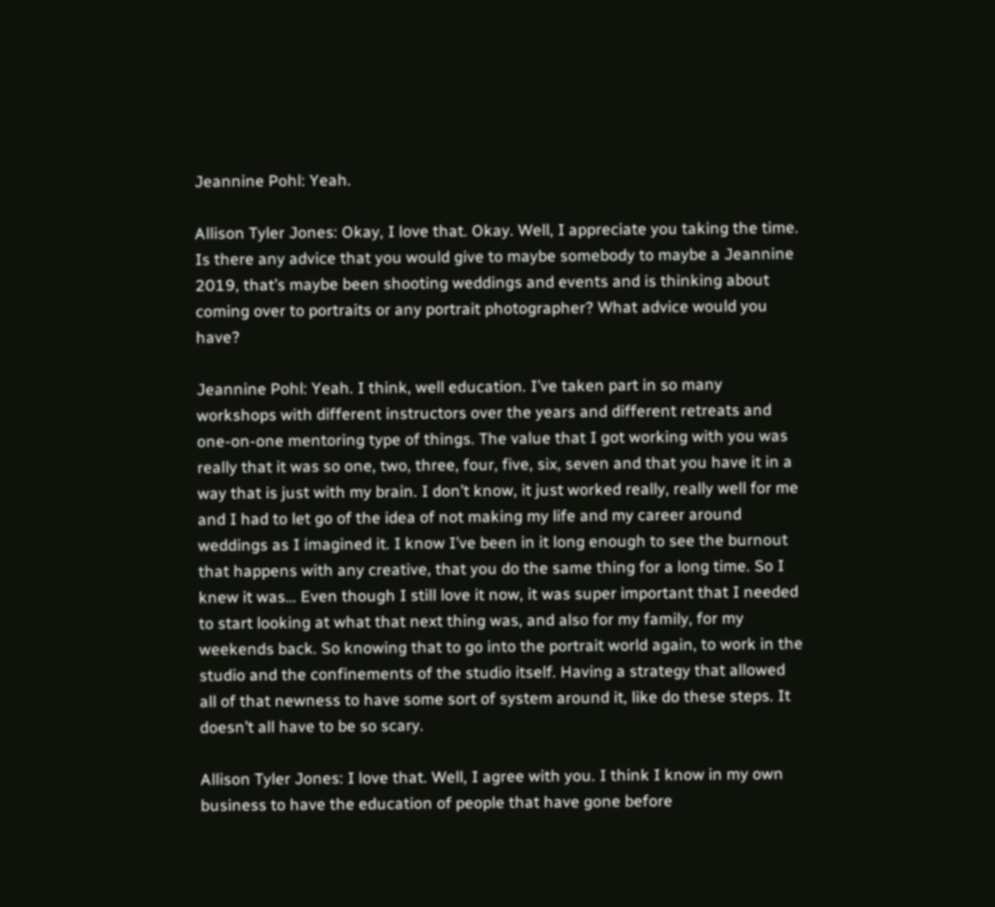Jeannine Pohl: Yeah.

Allison Tyler Jones: Okay, I love that. Okay. Well, I appreciate you taking the time. Is there any advice that you would give to maybe somebody to maybe a Jeannine 2019, that’s maybe been shooting weddings and events and is thinking about coming over to portraits or any portrait photographer? What advice would you have?

Jeannine Pohl: Yeah. I think, well education. I’ve taken part in so many workshops with different instructors over the years and different retreats and one-on-one mentoring type of things. The value that I got working with you was really that it was so one, two, three, four, five, six, seven and that you have it in a way that is just with my brain. I don’t know, it just worked really, really well for me and I had to let go of the idea of not making my life and my career around weddings as I imagined it. I know I’ve been in it long enough to see the burnout that happens with any creative, that you do the same thing for a long time. So I knew it was… Even though I still love it now, it was super important that I needed to start looking at what that next thing was, and also for my family, for my weekends back. So knowing that to go into the portrait world again, to work in the studio and the confinements of the studio itself. Having a strategy that allowed all of that newness to have some sort of system around it, like do these steps. It doesn’t all have to be so scary.

Allison Tyler Jones: I love that. Well, I agree with you. I think I know in my own business to have the education of people that have gone before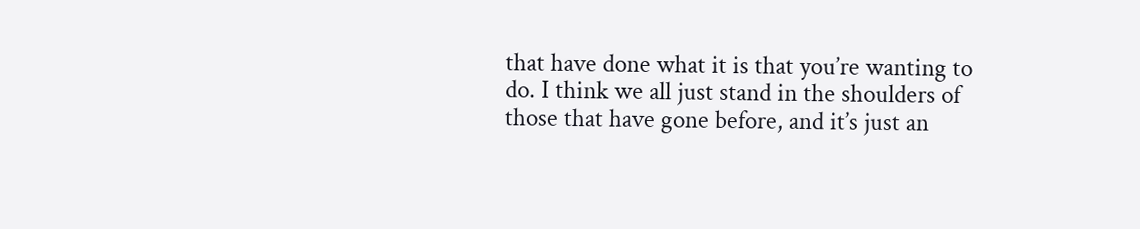that have done what it is that you’re wanting to do. I think we all just stand in the shoulders of those that have gone before, and it’s just an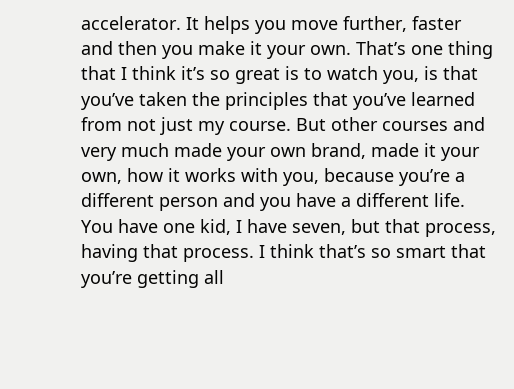accelerator. It helps you move further, faster and then you make it your own. That’s one thing that I think it’s so great is to watch you, is that you’ve taken the principles that you’ve learned from not just my course. But other courses and very much made your own brand, made it your own, how it works with you, because you’re a different person and you have a different life. You have one kid, I have seven, but that process, having that process. I think that’s so smart that you’re getting all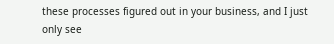these processes figured out in your business, and I just only see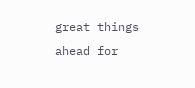great things ahead for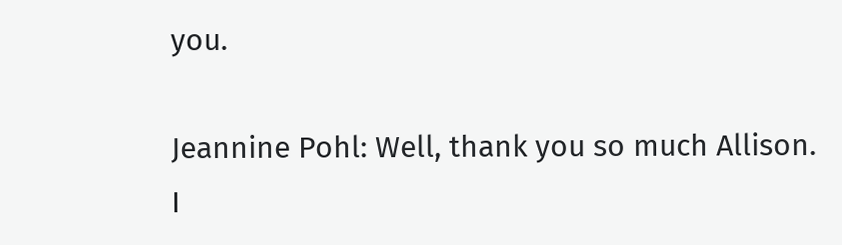you.

Jeannine Pohl: Well, thank you so much Allison. I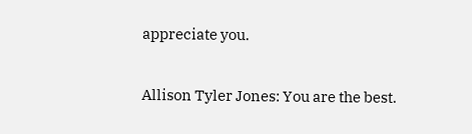appreciate you.

Allison Tyler Jones: You are the best.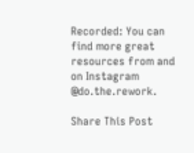Recorded: You can find more great resources from and on Instagram @do.the.rework.

Share This Post